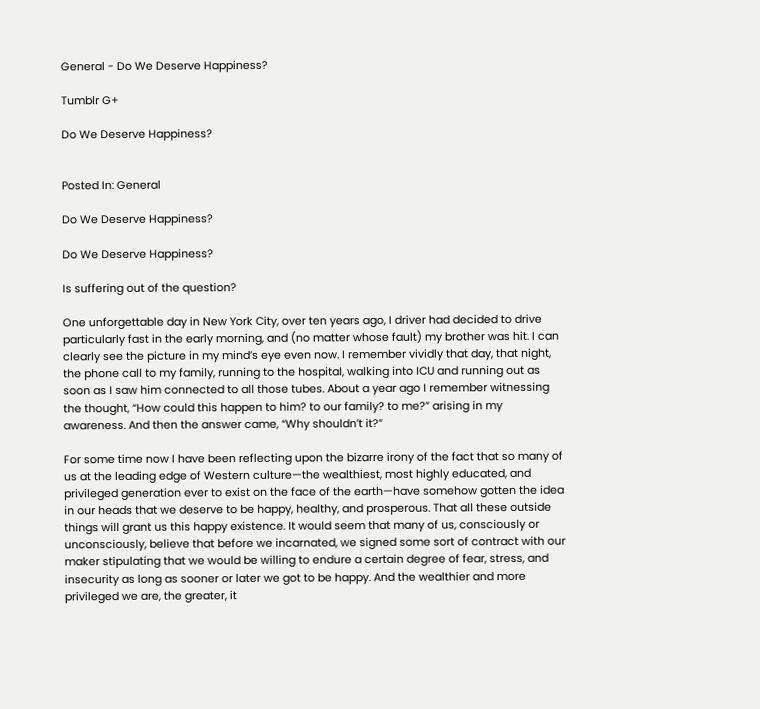General - Do We Deserve Happiness?

Tumblr G+

Do We Deserve Happiness?


Posted In: General

Do We Deserve Happiness?

Do We Deserve Happiness?

Is suffering out of the question?

One unforgettable day in New York City, over ten years ago, I driver had decided to drive particularly fast in the early morning, and (no matter whose fault) my brother was hit. I can clearly see the picture in my mind’s eye even now. I remember vividly that day, that night, the phone call to my family, running to the hospital, walking into ICU and running out as soon as I saw him connected to all those tubes. About a year ago I remember witnessing the thought, “How could this happen to him? to our family? to me?” arising in my awareness. And then the answer came, “Why shouldn’t it?”

For some time now I have been reflecting upon the bizarre irony of the fact that so many of us at the leading edge of Western culture—the wealthiest, most highly educated, and privileged generation ever to exist on the face of the earth—have somehow gotten the idea in our heads that we deserve to be happy, healthy, and prosperous. That all these outside things will grant us this happy existence. It would seem that many of us, consciously or unconsciously, believe that before we incarnated, we signed some sort of contract with our maker stipulating that we would be willing to endure a certain degree of fear, stress, and insecurity as long as sooner or later we got to be happy. And the wealthier and more privileged we are, the greater, it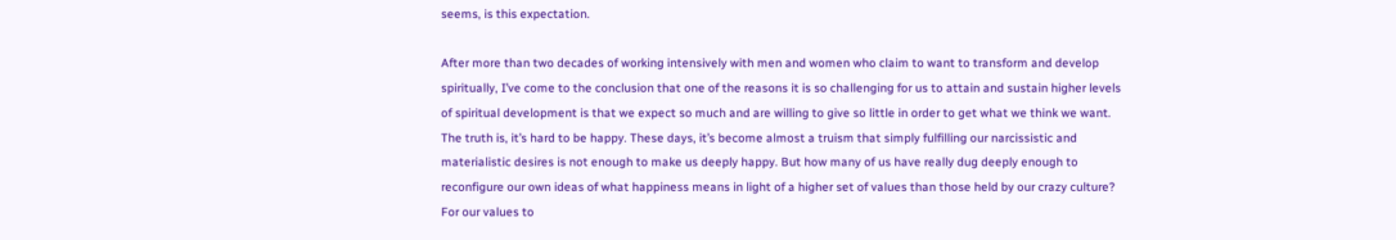seems, is this expectation.

After more than two decades of working intensively with men and women who claim to want to transform and develop spiritually, I’ve come to the conclusion that one of the reasons it is so challenging for us to attain and sustain higher levels of spiritual development is that we expect so much and are willing to give so little in order to get what we think we want. The truth is, it’s hard to be happy. These days, it’s become almost a truism that simply fulfilling our narcissistic and materialistic desires is not enough to make us deeply happy. But how many of us have really dug deeply enough to reconfigure our own ideas of what happiness means in light of a higher set of values than those held by our crazy culture? For our values to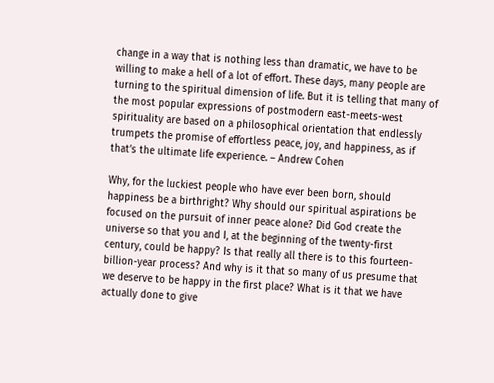change in a way that is nothing less than dramatic, we have to be willing to make a hell of a lot of effort. These days, many people are turning to the spiritual dimension of life. But it is telling that many of the most popular expressions of postmodern east-meets-west spirituality are based on a philosophical orientation that endlessly trumpets the promise of effortless peace, joy, and happiness, as if that’s the ultimate life experience. – Andrew Cohen

Why, for the luckiest people who have ever been born, should happiness be a birthright? Why should our spiritual aspirations be focused on the pursuit of inner peace alone? Did God create the universe so that you and I, at the beginning of the twenty-first century, could be happy? Is that really all there is to this fourteen-billion-year process? And why is it that so many of us presume that we deserve to be happy in the first place? What is it that we have actually done to give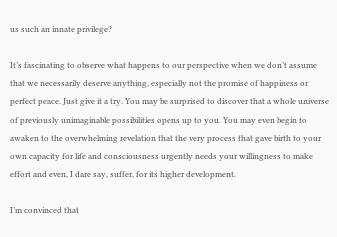us such an innate privilege?

It’s fascinating to observe what happens to our perspective when we don’t assume that we necessarily deserve anything, especially not the promise of happiness or perfect peace. Just give it a try. You may be surprised to discover that a whole universe of previously unimaginable possibilities opens up to you. You may even begin to awaken to the overwhelming revelation that the very process that gave birth to your own capacity for life and consciousness urgently needs your willingness to make effort and even, I dare say, suffer, for its higher development.

I’m convinced that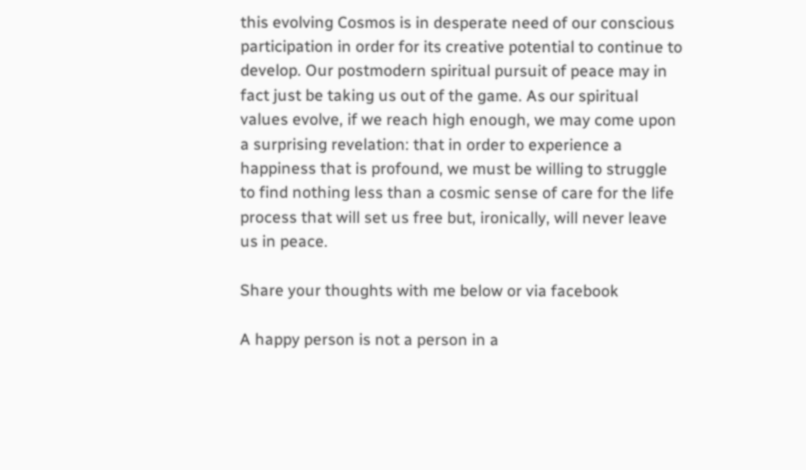this evolving Cosmos is in desperate need of our conscious participation in order for its creative potential to continue to develop. Our postmodern spiritual pursuit of peace may in fact just be taking us out of the game. As our spiritual values evolve, if we reach high enough, we may come upon a surprising revelation: that in order to experience a happiness that is profound, we must be willing to struggle to find nothing less than a cosmic sense of care for the life process that will set us free but, ironically, will never leave us in peace.

Share your thoughts with me below or via facebook

A happy person is not a person in a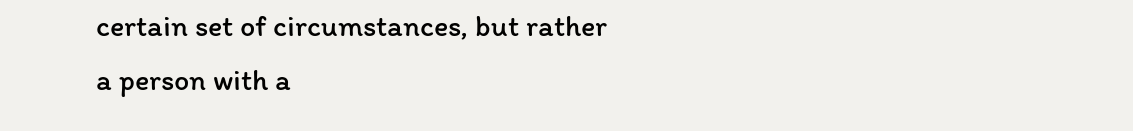certain set of circumstances, but rather a person with a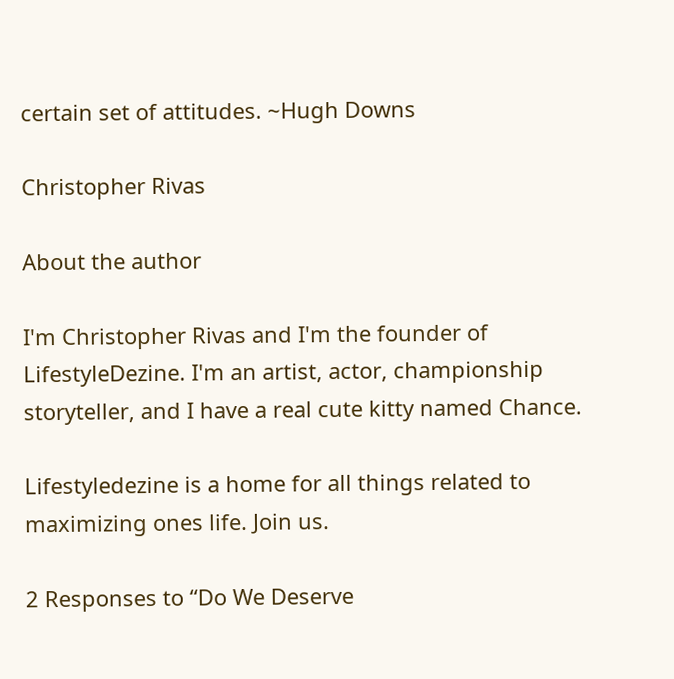certain set of attitudes. ~Hugh Downs

Christopher Rivas

About the author

I'm Christopher Rivas and I'm the founder of LifestyleDezine. I'm an artist, actor, championship storyteller, and I have a real cute kitty named Chance.

Lifestyledezine is a home for all things related to maximizing ones life. Join us.

2 Responses to “Do We Deserve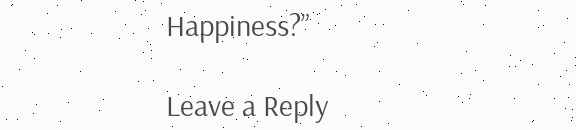Happiness?”

Leave a Reply